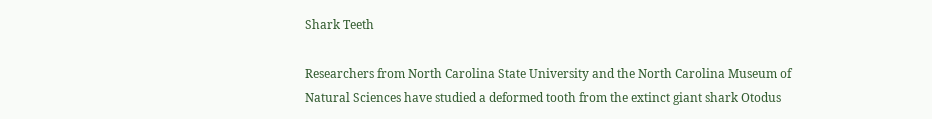Shark Teeth

Researchers from North Carolina State University and the North Carolina Museum of Natural Sciences have studied a deformed tooth from the extinct giant shark Otodus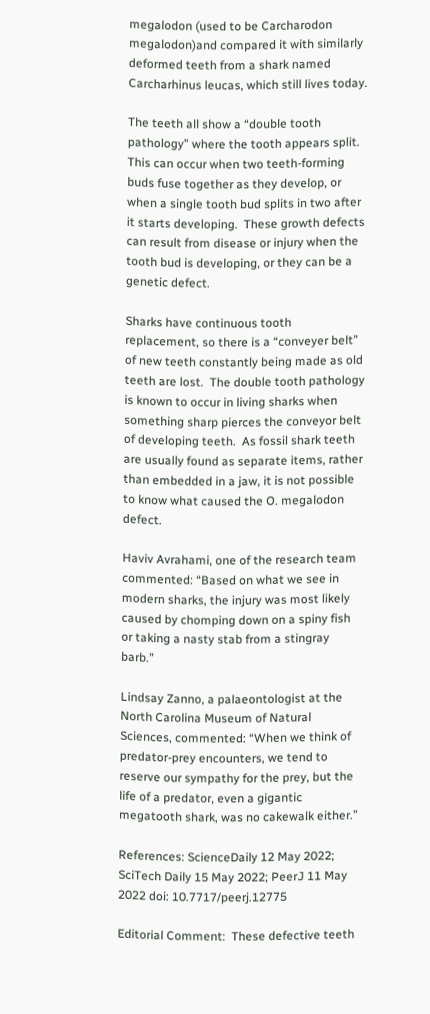megalodon (used to be Carcharodon megalodon)and compared it with similarly deformed teeth from a shark named Carcharhinus leucas, which still lives today.

The teeth all show a “double tooth pathology” where the tooth appears split.  This can occur when two teeth-forming buds fuse together as they develop, or when a single tooth bud splits in two after it starts developing.  These growth defects can result from disease or injury when the tooth bud is developing, or they can be a genetic defect.

Sharks have continuous tooth replacement, so there is a “conveyer belt” of new teeth constantly being made as old teeth are lost.  The double tooth pathology is known to occur in living sharks when something sharp pierces the conveyor belt of developing teeth.  As fossil shark teeth are usually found as separate items, rather than embedded in a jaw, it is not possible to know what caused the O. megalodon defect.

Haviv Avrahami, one of the research team commented: “Based on what we see in modern sharks, the injury was most likely caused by chomping down on a spiny fish or taking a nasty stab from a stingray barb.”

Lindsay Zanno, a palaeontologist at the North Carolina Museum of Natural Sciences, commented: “When we think of predator-prey encounters, we tend to reserve our sympathy for the prey, but the life of a predator, even a gigantic megatooth shark, was no cakewalk either.”

References: ScienceDaily 12 May 2022; SciTech Daily 15 May 2022; PeerJ 11 May 2022 doi: 10.7717/peerj.12775

Editorial Comment:  These defective teeth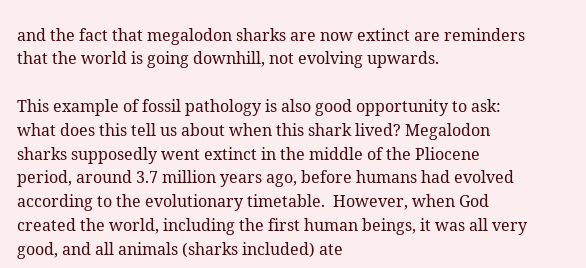and the fact that megalodon sharks are now extinct are reminders that the world is going downhill, not evolving upwards.

This example of fossil pathology is also good opportunity to ask: what does this tell us about when this shark lived? Megalodon sharks supposedly went extinct in the middle of the Pliocene period, around 3.7 million years ago, before humans had evolved according to the evolutionary timetable.  However, when God created the world, including the first human beings, it was all very good, and all animals (sharks included) ate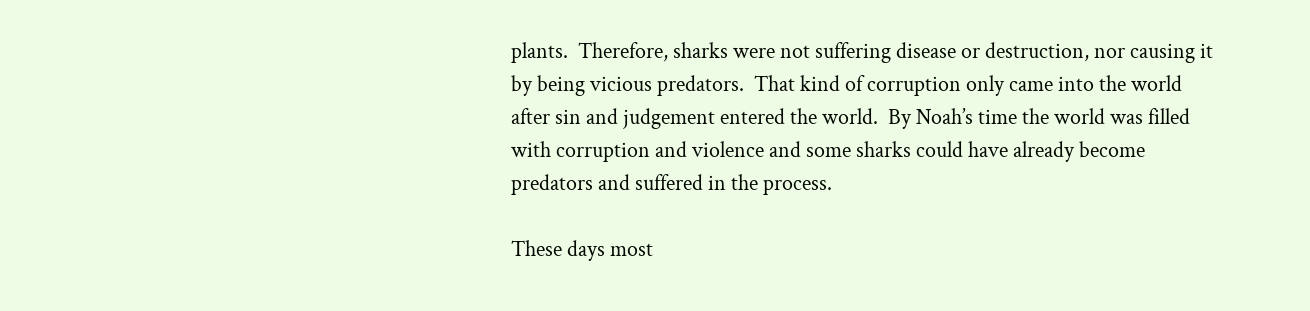plants.  Therefore, sharks were not suffering disease or destruction, nor causing it by being vicious predators.  That kind of corruption only came into the world after sin and judgement entered the world.  By Noah’s time the world was filled with corruption and violence and some sharks could have already become predators and suffered in the process.

These days most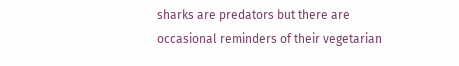sharks are predators but there are occasional reminders of their vegetarian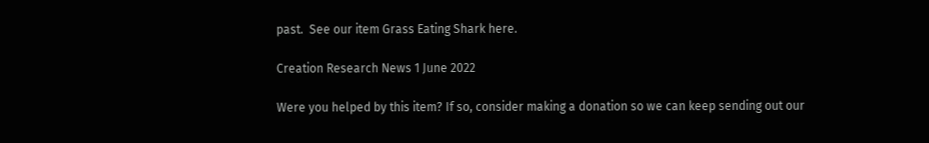past.  See our item Grass Eating Shark here.

Creation Research News 1 June 2022

Were you helped by this item? If so, consider making a donation so we can keep sending out our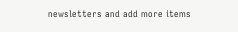newsletters and add more items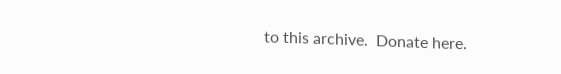to this archive.  Donate here.